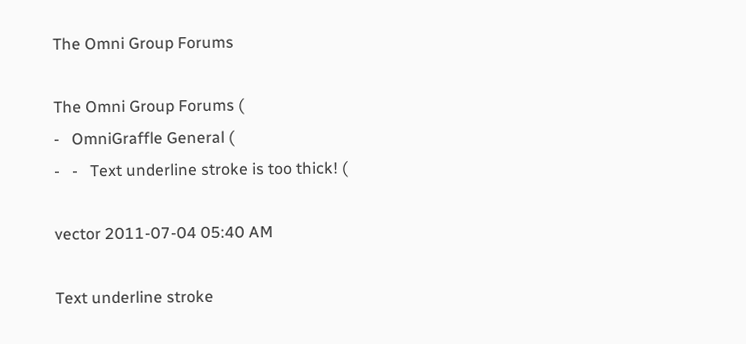The Omni Group Forums

The Omni Group Forums (
-   OmniGraffle General (
-   -   Text underline stroke is too thick! (

vector 2011-07-04 05:40 AM

Text underline stroke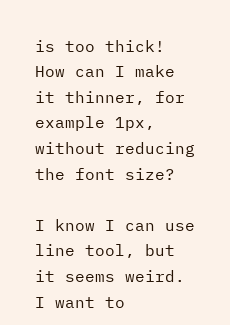is too thick!
How can I make it thinner, for example 1px, without reducing the font size?

I know I can use line tool, but it seems weird. I want to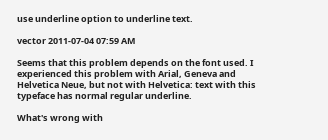use underline option to underline text.

vector 2011-07-04 07:59 AM

Seems that this problem depends on the font used. I experienced this problem with Arial, Geneva and Helvetica Neue, but not with Helvetica: text with this typeface has normal regular underline.

What's wrong with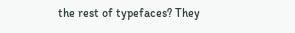the rest of typefaces? They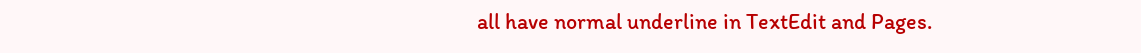all have normal underline in TextEdit and Pages.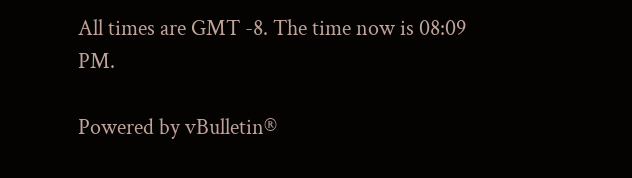All times are GMT -8. The time now is 08:09 PM.

Powered by vBulletin®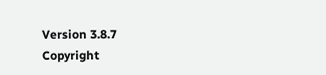Version 3.8.7
Copyright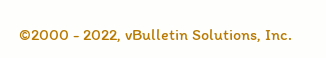©2000 - 2022, vBulletin Solutions, Inc.